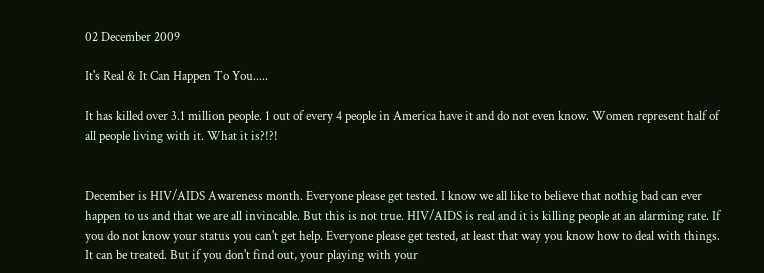02 December 2009

It's Real & It Can Happen To You.....

It has killed over 3.1 million people. 1 out of every 4 people in America have it and do not even know. Women represent half of all people living with it. What it is?!?!


December is HIV/AIDS Awareness month. Everyone please get tested. I know we all like to believe that nothig bad can ever happen to us and that we are all invincable. But this is not true. HIV/AIDS is real and it is killing people at an alarming rate. If you do not know your status you can't get help. Everyone please get tested, at least that way you know how to deal with things. It can be treated. But if you don't find out, your playing with your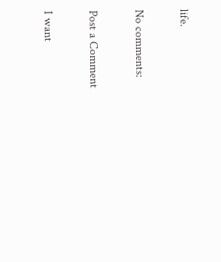life.

No comments:

Post a Comment

I want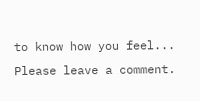to know how you feel... Please leave a comment.